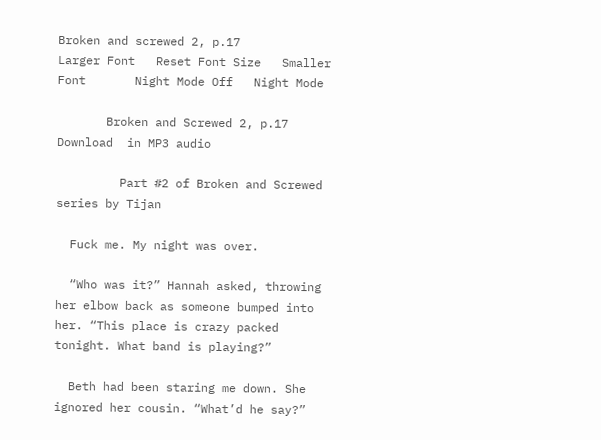Broken and screwed 2, p.17
Larger Font   Reset Font Size   Smaller Font       Night Mode Off   Night Mode

       Broken and Screwed 2, p.17
Download  in MP3 audio

         Part #2 of Broken and Screwed series by Tijan

  Fuck me. My night was over.

  “Who was it?” Hannah asked, throwing her elbow back as someone bumped into her. “This place is crazy packed tonight. What band is playing?”

  Beth had been staring me down. She ignored her cousin. “What’d he say?”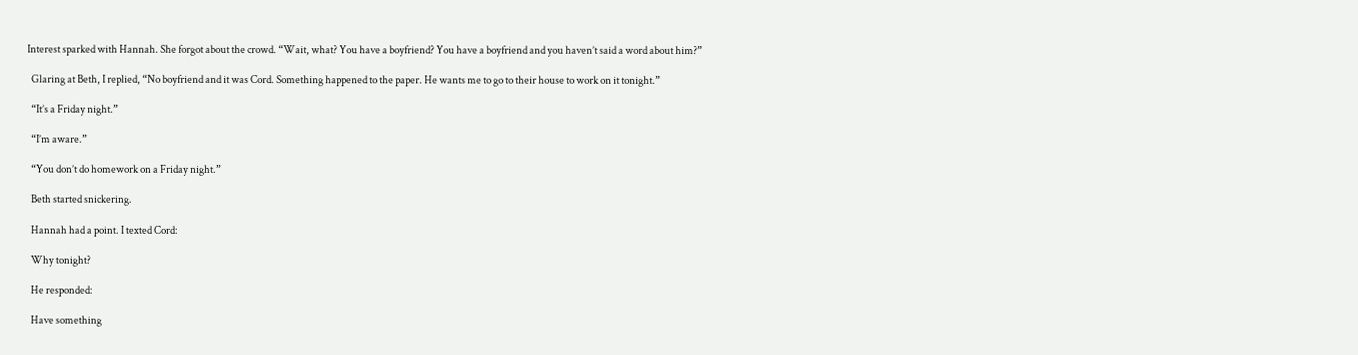Interest sparked with Hannah. She forgot about the crowd. “Wait, what? You have a boyfriend? You have a boyfriend and you haven’t said a word about him?”

  Glaring at Beth, I replied, “No boyfriend and it was Cord. Something happened to the paper. He wants me to go to their house to work on it tonight.”

  “It’s a Friday night.”

  “I’m aware.”

  “You don’t do homework on a Friday night.”

  Beth started snickering.

  Hannah had a point. I texted Cord:

  Why tonight?

  He responded:

  Have something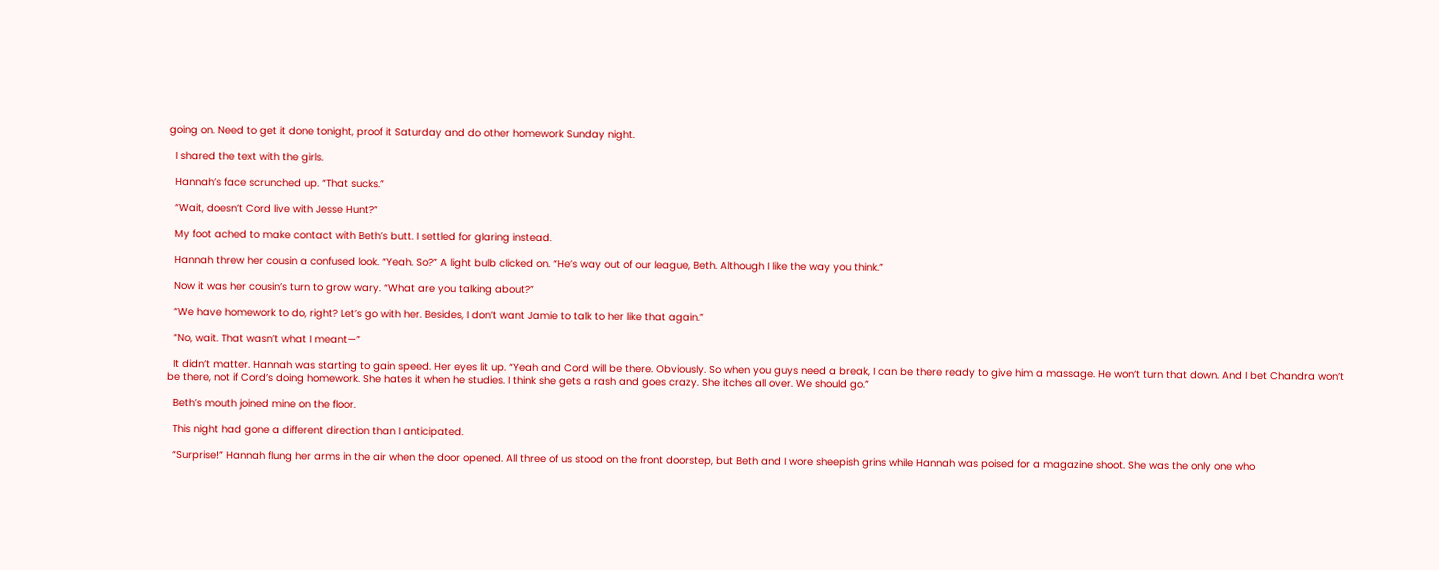going on. Need to get it done tonight, proof it Saturday and do other homework Sunday night.

  I shared the text with the girls.

  Hannah’s face scrunched up. “That sucks.”

  “Wait, doesn’t Cord live with Jesse Hunt?”

  My foot ached to make contact with Beth’s butt. I settled for glaring instead.

  Hannah threw her cousin a confused look. “Yeah. So?” A light bulb clicked on. “He’s way out of our league, Beth. Although I like the way you think.”

  Now it was her cousin’s turn to grow wary. “What are you talking about?”

  “We have homework to do, right? Let’s go with her. Besides, I don’t want Jamie to talk to her like that again.”

  “No, wait. That wasn’t what I meant—”

  It didn’t matter. Hannah was starting to gain speed. Her eyes lit up. “Yeah and Cord will be there. Obviously. So when you guys need a break, I can be there ready to give him a massage. He won’t turn that down. And I bet Chandra won’t be there, not if Cord’s doing homework. She hates it when he studies. I think she gets a rash and goes crazy. She itches all over. We should go.”

  Beth’s mouth joined mine on the floor.

  This night had gone a different direction than I anticipated.

  “Surprise!” Hannah flung her arms in the air when the door opened. All three of us stood on the front doorstep, but Beth and I wore sheepish grins while Hannah was poised for a magazine shoot. She was the only one who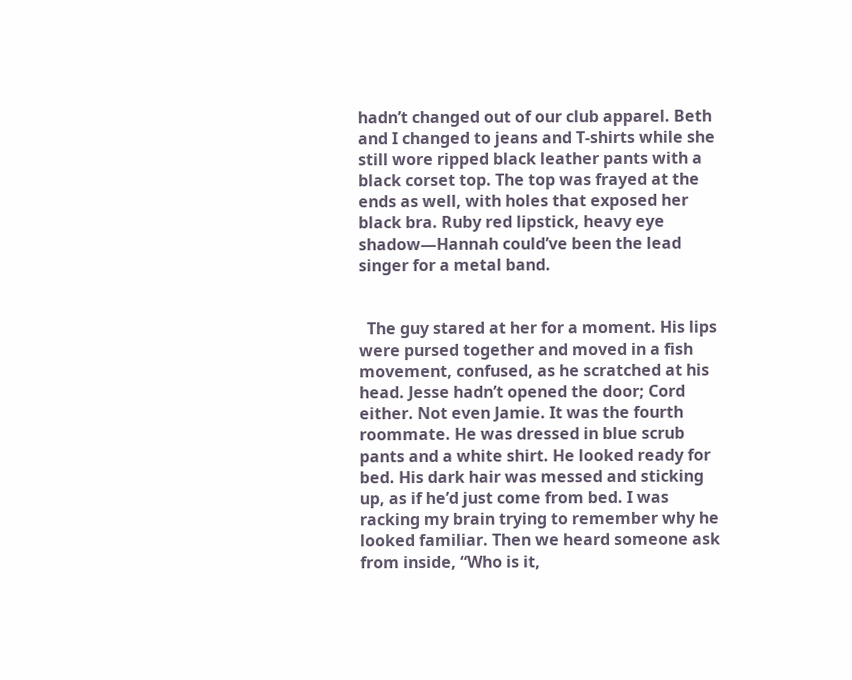hadn’t changed out of our club apparel. Beth and I changed to jeans and T-shirts while she still wore ripped black leather pants with a black corset top. The top was frayed at the ends as well, with holes that exposed her black bra. Ruby red lipstick, heavy eye shadow—Hannah could’ve been the lead singer for a metal band.


  The guy stared at her for a moment. His lips were pursed together and moved in a fish movement, confused, as he scratched at his head. Jesse hadn’t opened the door; Cord either. Not even Jamie. It was the fourth roommate. He was dressed in blue scrub pants and a white shirt. He looked ready for bed. His dark hair was messed and sticking up, as if he’d just come from bed. I was racking my brain trying to remember why he looked familiar. Then we heard someone ask from inside, “Who is it,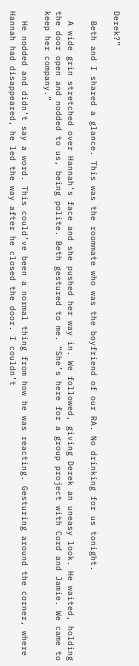Derek?”

  Beth and I shared a glance. This was the roommate who was the boyfriend of our RA. No drinking for us tonight.

  A wide grin stretched over Hannah’s face and she pushed her way in. We followed, giving Derek an uneasy look. He waited, holding the door open and nodded to us, being polite. Beth gestured to me. “She’s here for a group project with Cord and Jamie. We came to keep her company.”

  He nodded and didn’t say a word. This could’ve been a normal thing from how he was reacting. Gesturing around the corner, where Hannah had disappeared, he led the way after he closed the door. I couldn’t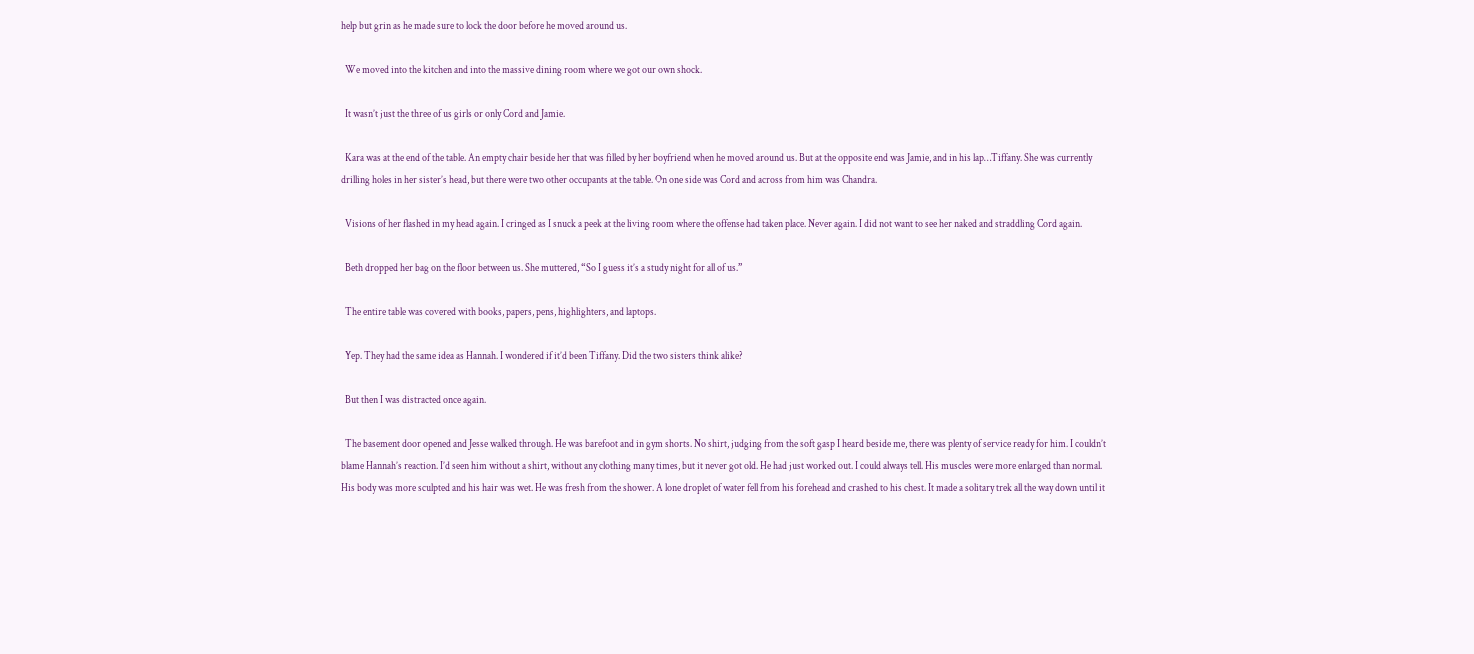help but grin as he made sure to lock the door before he moved around us.

  We moved into the kitchen and into the massive dining room where we got our own shock.

  It wasn’t just the three of us girls or only Cord and Jamie.

  Kara was at the end of the table. An empty chair beside her that was filled by her boyfriend when he moved around us. But at the opposite end was Jamie, and in his lap…Tiffany. She was currently drilling holes in her sister’s head, but there were two other occupants at the table. On one side was Cord and across from him was Chandra.

  Visions of her flashed in my head again. I cringed as I snuck a peek at the living room where the offense had taken place. Never again. I did not want to see her naked and straddling Cord again.

  Beth dropped her bag on the floor between us. She muttered, “So I guess it’s a study night for all of us.”

  The entire table was covered with books, papers, pens, highlighters, and laptops.

  Yep. They had the same idea as Hannah. I wondered if it’d been Tiffany. Did the two sisters think alike?

  But then I was distracted once again.

  The basement door opened and Jesse walked through. He was barefoot and in gym shorts. No shirt, judging from the soft gasp I heard beside me, there was plenty of service ready for him. I couldn’t blame Hannah’s reaction. I’d seen him without a shirt, without any clothing many times, but it never got old. He had just worked out. I could always tell. His muscles were more enlarged than normal. His body was more sculpted and his hair was wet. He was fresh from the shower. A lone droplet of water fell from his forehead and crashed to his chest. It made a solitary trek all the way down until it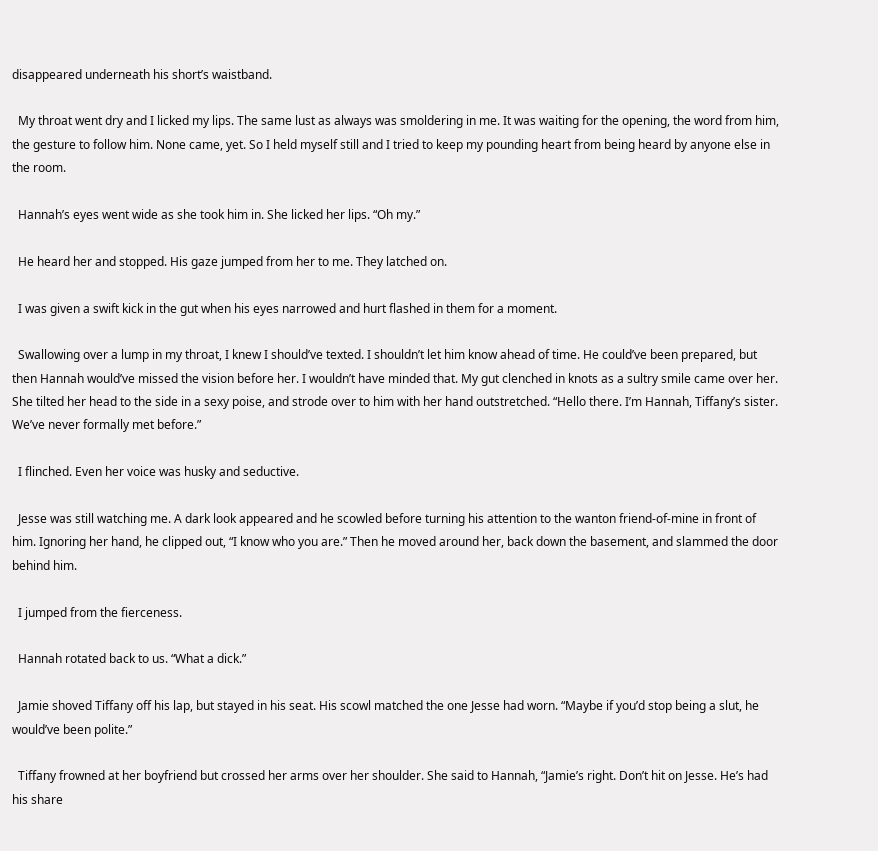disappeared underneath his short’s waistband.

  My throat went dry and I licked my lips. The same lust as always was smoldering in me. It was waiting for the opening, the word from him, the gesture to follow him. None came, yet. So I held myself still and I tried to keep my pounding heart from being heard by anyone else in the room.

  Hannah’s eyes went wide as she took him in. She licked her lips. “Oh my.”

  He heard her and stopped. His gaze jumped from her to me. They latched on.

  I was given a swift kick in the gut when his eyes narrowed and hurt flashed in them for a moment.

  Swallowing over a lump in my throat, I knew I should’ve texted. I shouldn’t let him know ahead of time. He could’ve been prepared, but then Hannah would’ve missed the vision before her. I wouldn’t have minded that. My gut clenched in knots as a sultry smile came over her. She tilted her head to the side in a sexy poise, and strode over to him with her hand outstretched. “Hello there. I’m Hannah, Tiffany’s sister. We’ve never formally met before.”

  I flinched. Even her voice was husky and seductive.

  Jesse was still watching me. A dark look appeared and he scowled before turning his attention to the wanton friend-of-mine in front of him. Ignoring her hand, he clipped out, “I know who you are.” Then he moved around her, back down the basement, and slammed the door behind him.

  I jumped from the fierceness.

  Hannah rotated back to us. “What a dick.”

  Jamie shoved Tiffany off his lap, but stayed in his seat. His scowl matched the one Jesse had worn. “Maybe if you’d stop being a slut, he would’ve been polite.”

  Tiffany frowned at her boyfriend but crossed her arms over her shoulder. She said to Hannah, “Jamie’s right. Don’t hit on Jesse. He’s had his share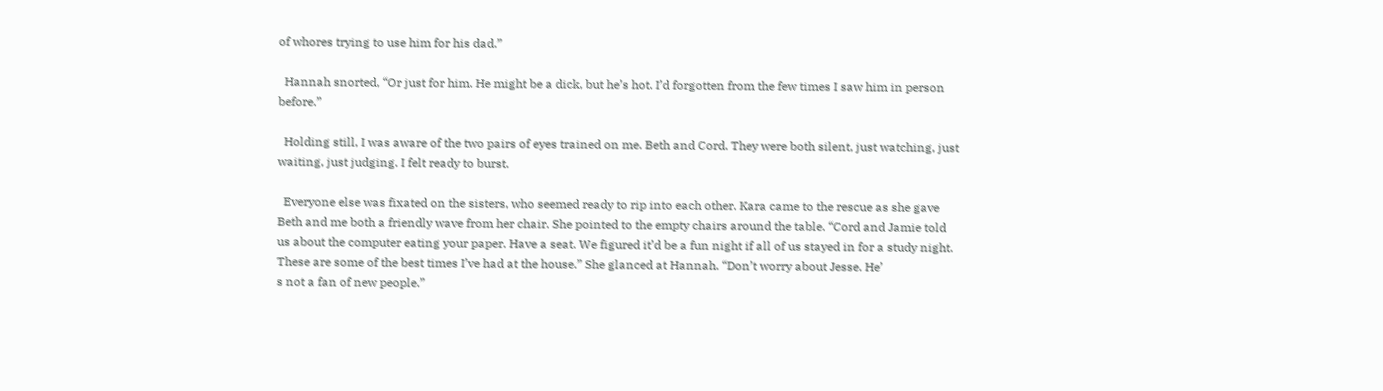of whores trying to use him for his dad.”

  Hannah snorted, “Or just for him. He might be a dick, but he’s hot. I’d forgotten from the few times I saw him in person before.”

  Holding still, I was aware of the two pairs of eyes trained on me. Beth and Cord. They were both silent, just watching, just waiting, just judging. I felt ready to burst.

  Everyone else was fixated on the sisters, who seemed ready to rip into each other. Kara came to the rescue as she gave Beth and me both a friendly wave from her chair. She pointed to the empty chairs around the table. “Cord and Jamie told us about the computer eating your paper. Have a seat. We figured it’d be a fun night if all of us stayed in for a study night. These are some of the best times I’ve had at the house.” She glanced at Hannah. “Don’t worry about Jesse. He’
s not a fan of new people.”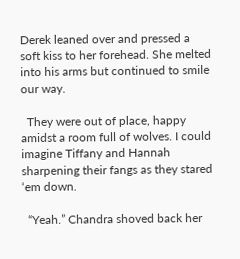Derek leaned over and pressed a soft kiss to her forehead. She melted into his arms but continued to smile our way.

  They were out of place, happy amidst a room full of wolves. I could imagine Tiffany and Hannah sharpening their fangs as they stared ‘em down.

  “Yeah.” Chandra shoved back her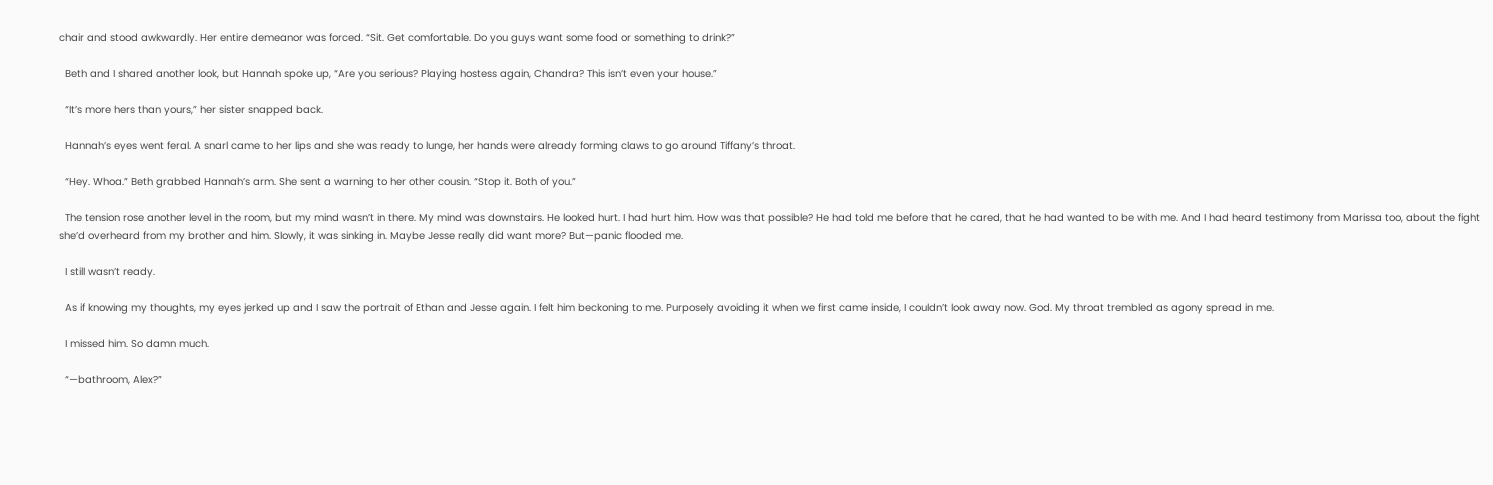chair and stood awkwardly. Her entire demeanor was forced. “Sit. Get comfortable. Do you guys want some food or something to drink?”

  Beth and I shared another look, but Hannah spoke up, “Are you serious? Playing hostess again, Chandra? This isn’t even your house.”

  “It’s more hers than yours,” her sister snapped back.

  Hannah’s eyes went feral. A snarl came to her lips and she was ready to lunge, her hands were already forming claws to go around Tiffany’s throat.

  “Hey. Whoa.” Beth grabbed Hannah’s arm. She sent a warning to her other cousin. “Stop it. Both of you.”

  The tension rose another level in the room, but my mind wasn’t in there. My mind was downstairs. He looked hurt. I had hurt him. How was that possible? He had told me before that he cared, that he had wanted to be with me. And I had heard testimony from Marissa too, about the fight she’d overheard from my brother and him. Slowly, it was sinking in. Maybe Jesse really did want more? But—panic flooded me.

  I still wasn’t ready.

  As if knowing my thoughts, my eyes jerked up and I saw the portrait of Ethan and Jesse again. I felt him beckoning to me. Purposely avoiding it when we first came inside, I couldn’t look away now. God. My throat trembled as agony spread in me.

  I missed him. So damn much.

  “—bathroom, Alex?”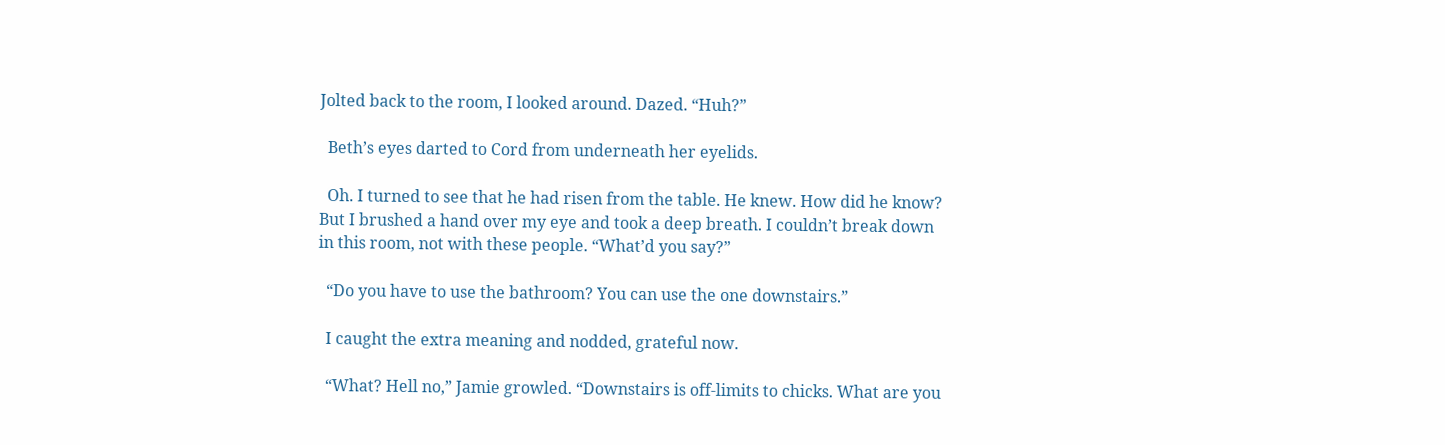Jolted back to the room, I looked around. Dazed. “Huh?”

  Beth’s eyes darted to Cord from underneath her eyelids.

  Oh. I turned to see that he had risen from the table. He knew. How did he know? But I brushed a hand over my eye and took a deep breath. I couldn’t break down in this room, not with these people. “What’d you say?”

  “Do you have to use the bathroom? You can use the one downstairs.”

  I caught the extra meaning and nodded, grateful now.

  “What? Hell no,” Jamie growled. “Downstairs is off-limits to chicks. What are you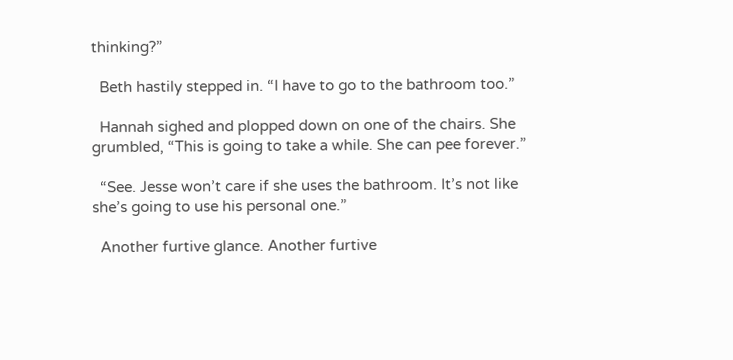thinking?”

  Beth hastily stepped in. “I have to go to the bathroom too.”

  Hannah sighed and plopped down on one of the chairs. She grumbled, “This is going to take a while. She can pee forever.”

  “See. Jesse won’t care if she uses the bathroom. It’s not like she’s going to use his personal one.”

  Another furtive glance. Another furtive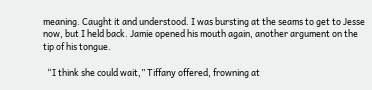meaning. Caught it and understood. I was bursting at the seams to get to Jesse now, but I held back. Jamie opened his mouth again, another argument on the tip of his tongue.

  “I think she could wait,” Tiffany offered, frowning at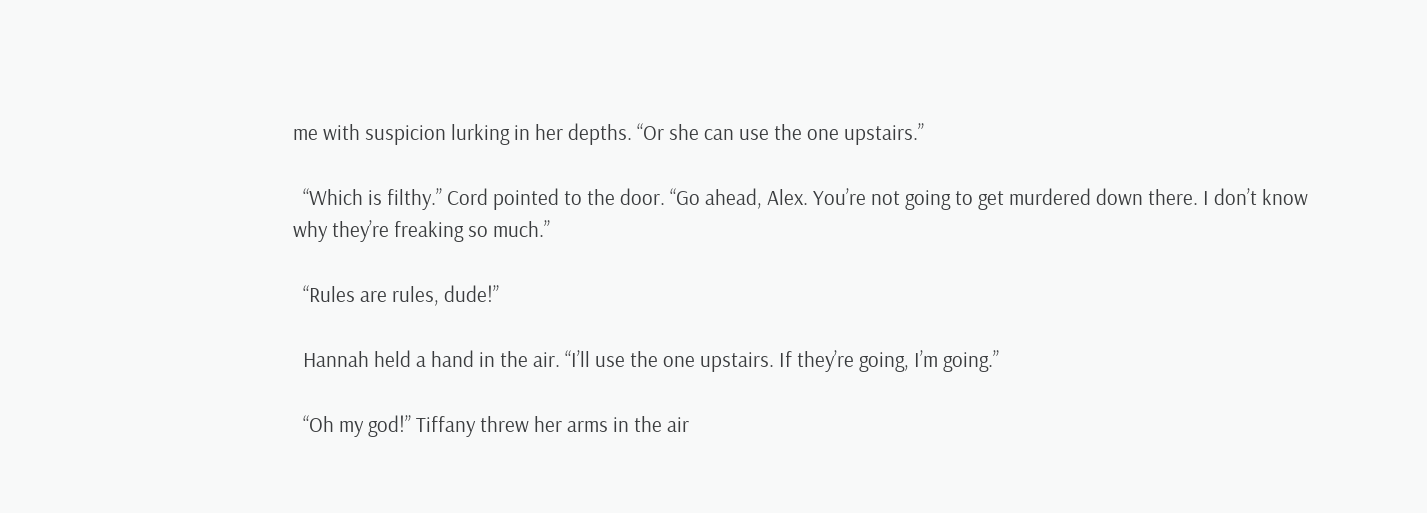me with suspicion lurking in her depths. “Or she can use the one upstairs.”

  “Which is filthy.” Cord pointed to the door. “Go ahead, Alex. You’re not going to get murdered down there. I don’t know why they’re freaking so much.”

  “Rules are rules, dude!”

  Hannah held a hand in the air. “I’ll use the one upstairs. If they’re going, I’m going.”

  “Oh my god!” Tiffany threw her arms in the air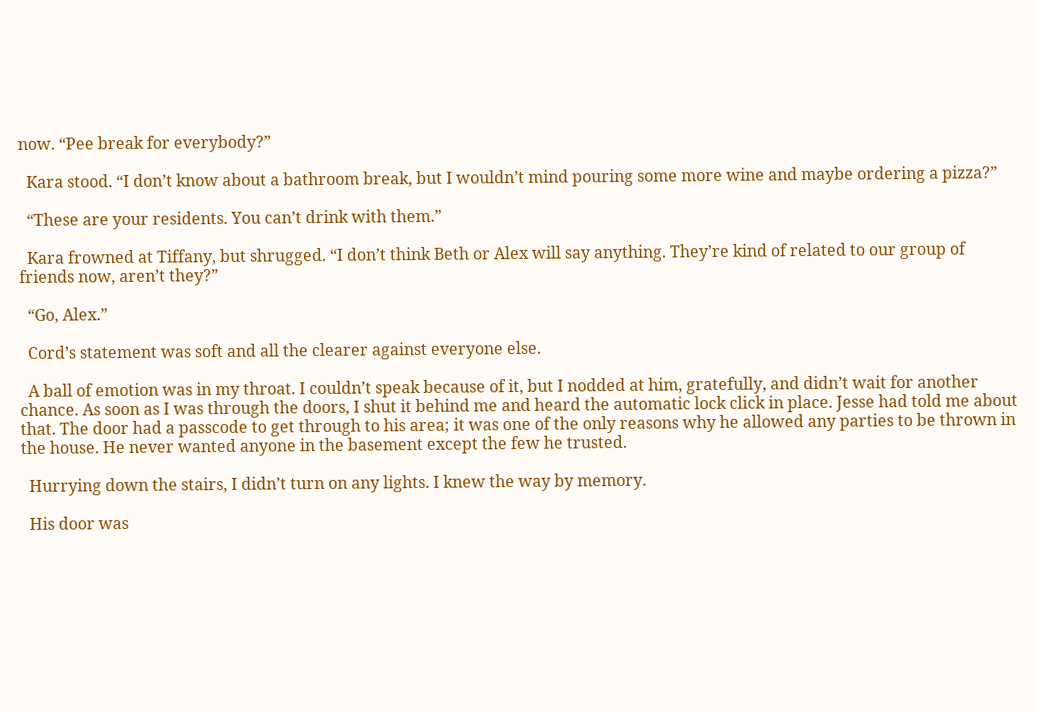now. “Pee break for everybody?”

  Kara stood. “I don’t know about a bathroom break, but I wouldn’t mind pouring some more wine and maybe ordering a pizza?”

  “These are your residents. You can’t drink with them.”

  Kara frowned at Tiffany, but shrugged. “I don’t think Beth or Alex will say anything. They’re kind of related to our group of friends now, aren’t they?”

  “Go, Alex.”

  Cord’s statement was soft and all the clearer against everyone else.

  A ball of emotion was in my throat. I couldn’t speak because of it, but I nodded at him, gratefully, and didn’t wait for another chance. As soon as I was through the doors, I shut it behind me and heard the automatic lock click in place. Jesse had told me about that. The door had a passcode to get through to his area; it was one of the only reasons why he allowed any parties to be thrown in the house. He never wanted anyone in the basement except the few he trusted.

  Hurrying down the stairs, I didn’t turn on any lights. I knew the way by memory.

  His door was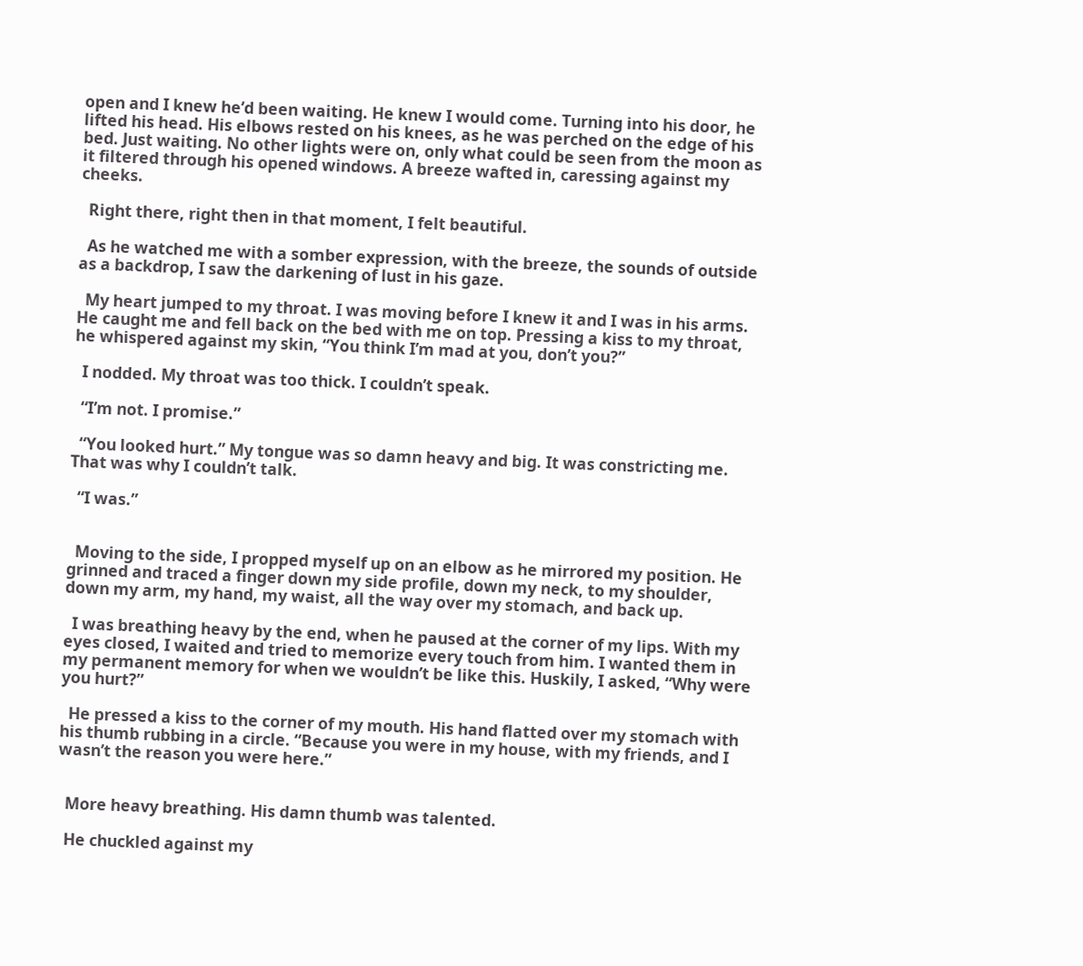open and I knew he’d been waiting. He knew I would come. Turning into his door, he lifted his head. His elbows rested on his knees, as he was perched on the edge of his bed. Just waiting. No other lights were on, only what could be seen from the moon as it filtered through his opened windows. A breeze wafted in, caressing against my cheeks.

  Right there, right then in that moment, I felt beautiful.

  As he watched me with a somber expression, with the breeze, the sounds of outside as a backdrop, I saw the darkening of lust in his gaze.

  My heart jumped to my throat. I was moving before I knew it and I was in his arms. He caught me and fell back on the bed with me on top. Pressing a kiss to my throat, he whispered against my skin, “You think I’m mad at you, don’t you?”

  I nodded. My throat was too thick. I couldn’t speak.

  “I’m not. I promise.”

  “You looked hurt.” My tongue was so damn heavy and big. It was constricting me. That was why I couldn’t talk.

  “I was.”


  Moving to the side, I propped myself up on an elbow as he mirrored my position. He grinned and traced a finger down my side profile, down my neck, to my shoulder, down my arm, my hand, my waist, all the way over my stomach, and back up.

  I was breathing heavy by the end, when he paused at the corner of my lips. With my eyes closed, I waited and tried to memorize every touch from him. I wanted them in my permanent memory for when we wouldn’t be like this. Huskily, I asked, “Why were you hurt?”

  He pressed a kiss to the corner of my mouth. His hand flatted over my stomach with his thumb rubbing in a circle. “Because you were in my house, with my friends, and I wasn’t the reason you were here.”


  More heavy breathing. His damn thumb was talented.

  He chuckled against my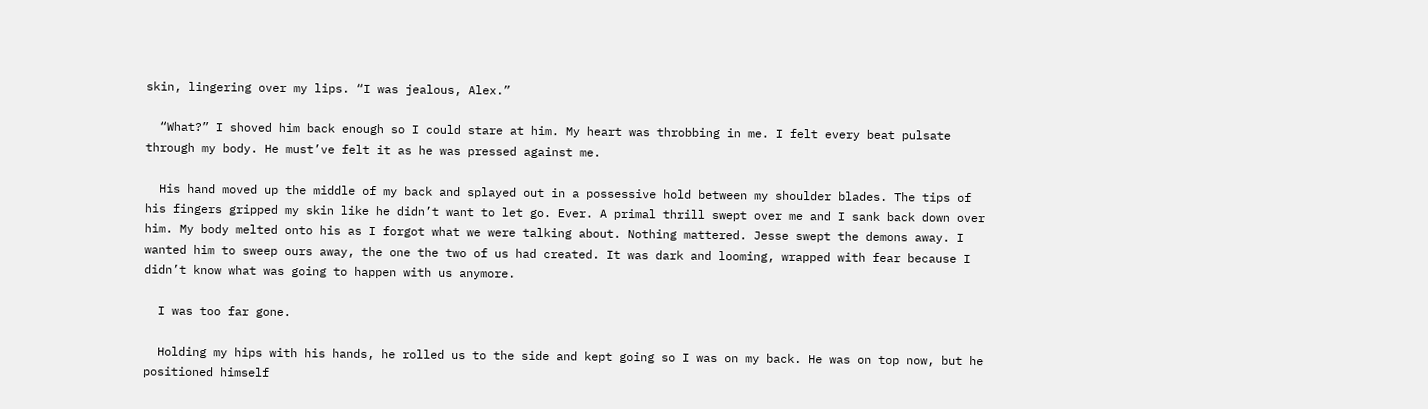skin, lingering over my lips. “I was jealous, Alex.”

  “What?” I shoved him back enough so I could stare at him. My heart was throbbing in me. I felt every beat pulsate through my body. He must’ve felt it as he was pressed against me.

  His hand moved up the middle of my back and splayed out in a possessive hold between my shoulder blades. The tips of his fingers gripped my skin like he didn’t want to let go. Ever. A primal thrill swept over me and I sank back down over him. My body melted onto his as I forgot what we were talking about. Nothing mattered. Jesse swept the demons away. I wanted him to sweep ours away, the one the two of us had created. It was dark and looming, wrapped with fear because I didn’t know what was going to happen with us anymore.

  I was too far gone.

  Holding my hips with his hands, he rolled us to the side and kept going so I was on my back. He was on top now, but he positioned himself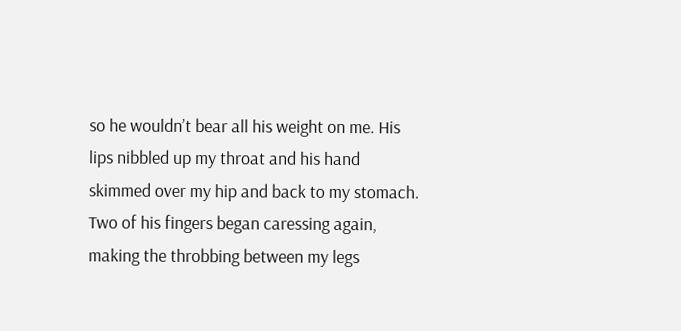so he wouldn’t bear all his weight on me. His lips nibbled up my throat and his hand skimmed over my hip and back to my stomach. Two of his fingers began caressing again, making the throbbing between my legs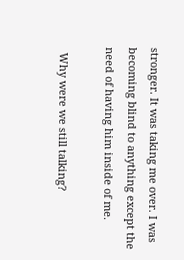stronger. It was taking me over. I was becoming blind to anything except the need of having him inside of me.

  Why were we still talking?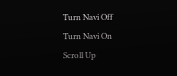Turn Navi Off
Turn Navi On
Scroll Up